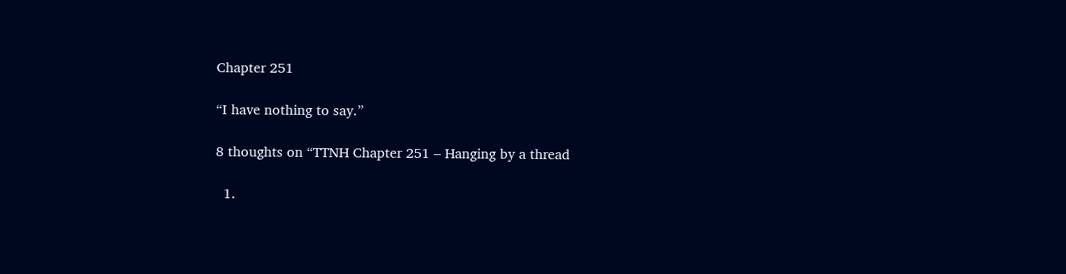Chapter 251

“I have nothing to say.”

8 thoughts on “TTNH Chapter 251 – Hanging by a thread

  1.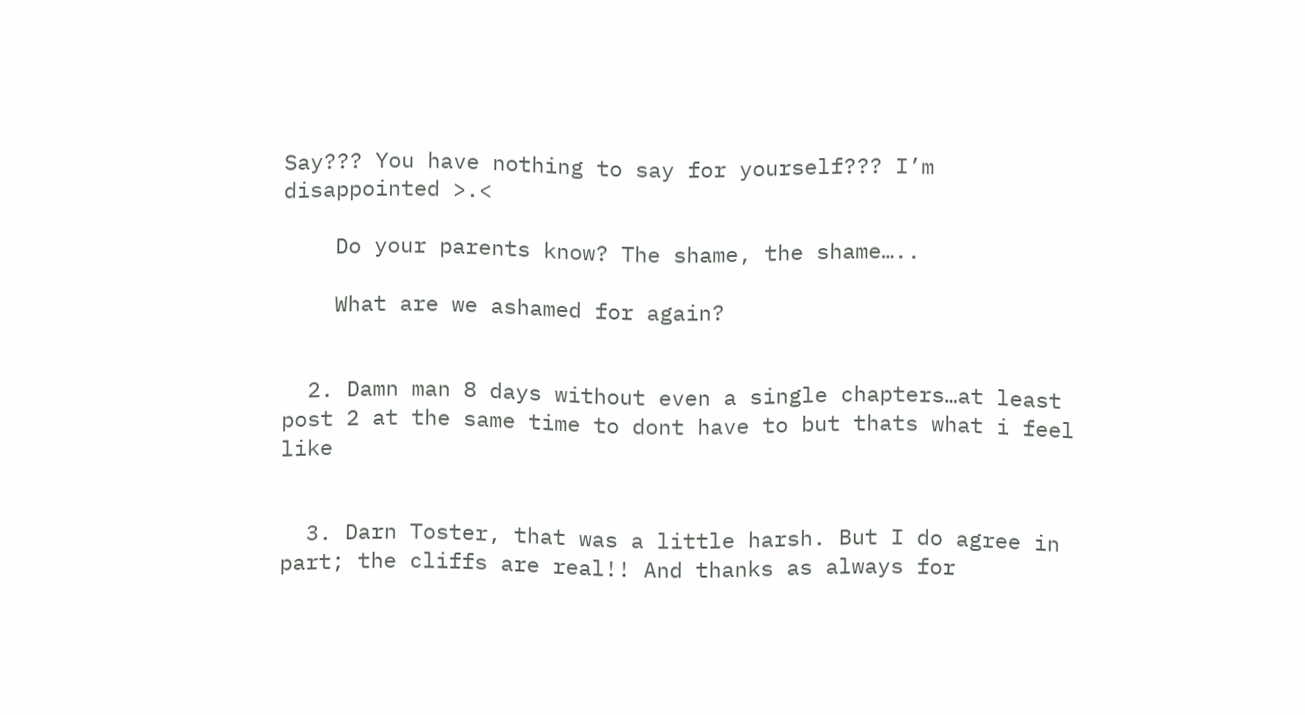Say??? You have nothing to say for yourself??? I’m disappointed >.<

    Do your parents know? The shame, the shame…..

    What are we ashamed for again?


  2. Damn man 8 days without even a single chapters…at least post 2 at the same time to dont have to but thats what i feel like


  3. Darn Toster, that was a little harsh. But I do agree in part; the cliffs are real!! And thanks as always for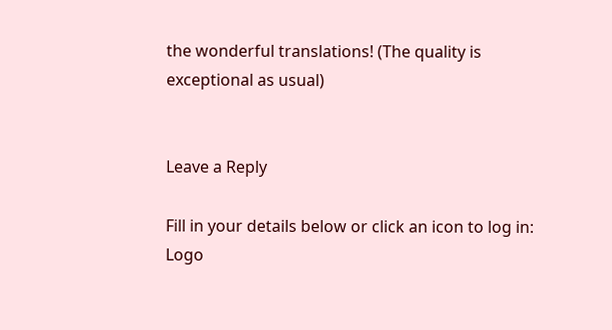the wonderful translations! (The quality is exceptional as usual)


Leave a Reply

Fill in your details below or click an icon to log in: Logo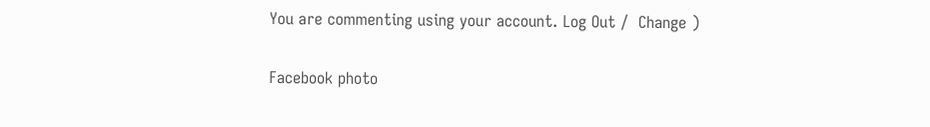You are commenting using your account. Log Out /  Change )

Facebook photo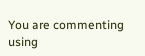You are commenting using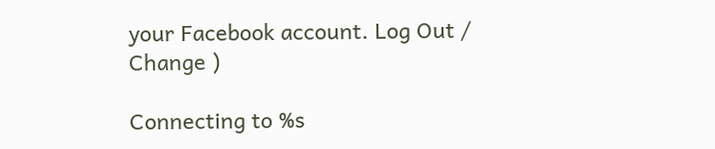your Facebook account. Log Out /  Change )

Connecting to %s